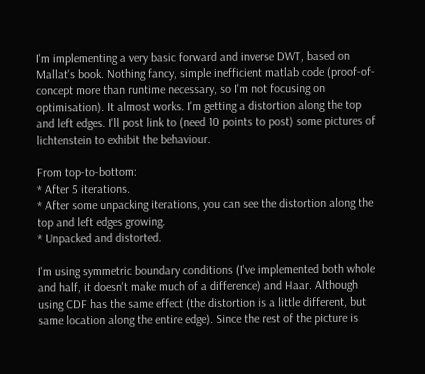I'm implementing a very basic forward and inverse DWT, based on Mallat's book. Nothing fancy, simple inefficient matlab code (proof-of-concept more than runtime necessary, so I'm not focusing on optimisation). It almost works. I'm getting a distortion along the top and left edges. I'll post link to (need 10 points to post) some pictures of lichtenstein to exhibit the behaviour.

From top-to-bottom:
* After 5 iterations.
* After some unpacking iterations, you can see the distortion along the top and left edges growing.
* Unpacked and distorted.

I'm using symmetric boundary conditions (I've implemented both whole and half, it doesn't make much of a difference) and Haar. Although using CDF has the same effect (the distortion is a little different, but same location along the entire edge). Since the rest of the picture is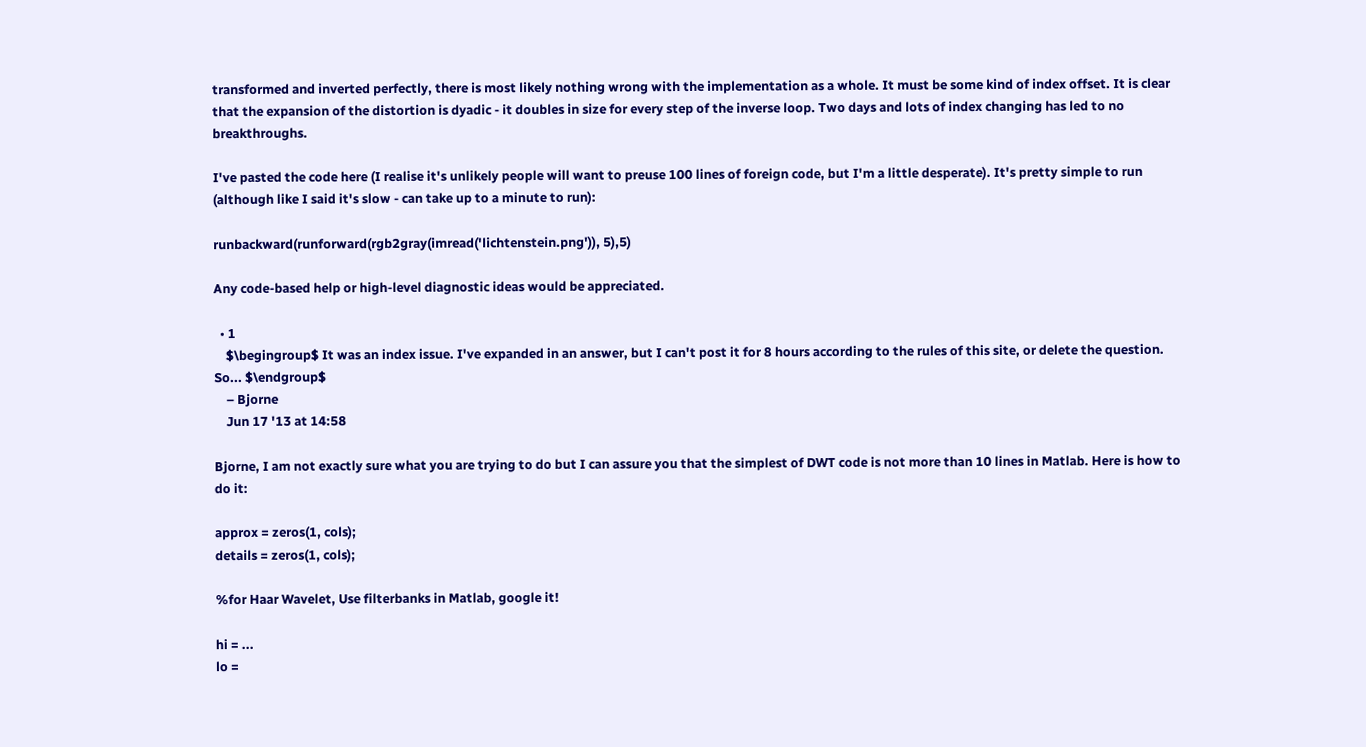transformed and inverted perfectly, there is most likely nothing wrong with the implementation as a whole. It must be some kind of index offset. It is clear that the expansion of the distortion is dyadic - it doubles in size for every step of the inverse loop. Two days and lots of index changing has led to no breakthroughs.

I've pasted the code here (I realise it's unlikely people will want to preuse 100 lines of foreign code, but I'm a little desperate). It's pretty simple to run (although like I said it's slow - can take up to a minute to run):

runbackward(runforward(rgb2gray(imread('lichtenstein.png')), 5),5)

Any code-based help or high-level diagnostic ideas would be appreciated.

  • 1
    $\begingroup$ It was an index issue. I've expanded in an answer, but I can't post it for 8 hours according to the rules of this site, or delete the question. So... $\endgroup$
    – Bjorne
    Jun 17 '13 at 14:58

Bjorne, I am not exactly sure what you are trying to do but I can assure you that the simplest of DWT code is not more than 10 lines in Matlab. Here is how to do it:

approx = zeros(1, cols);
details = zeros(1, cols);

%for Haar Wavelet, Use filterbanks in Matlab, google it!

hi = ...
lo =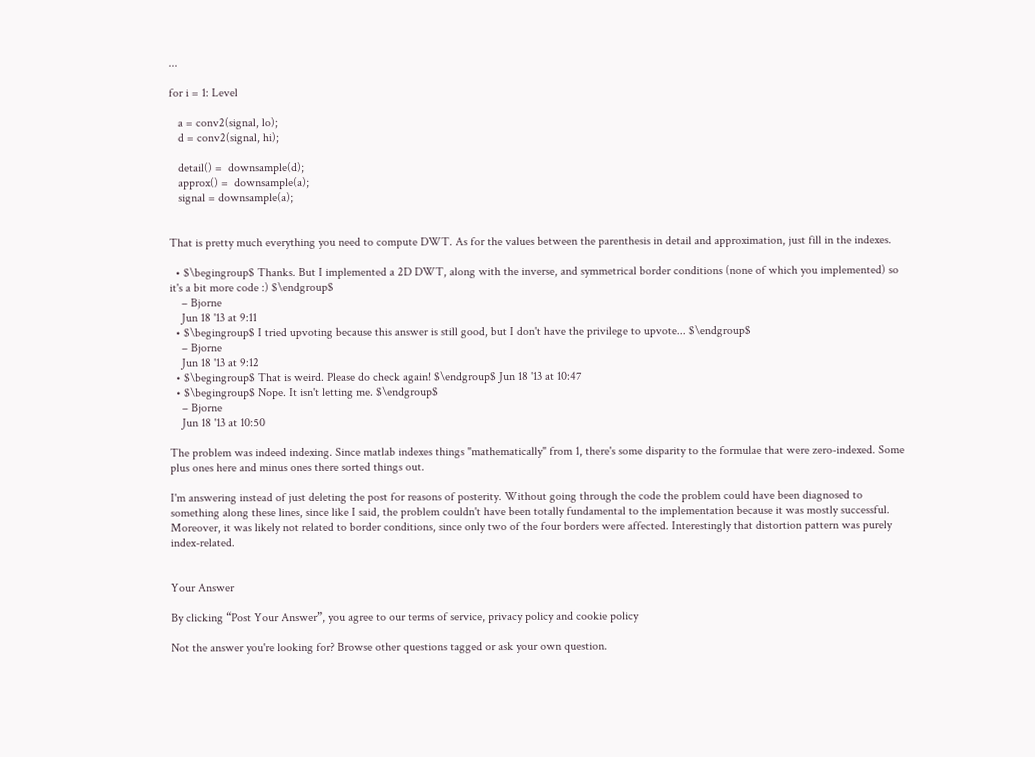...

for i = 1: Level

   a = conv2(signal, lo);
   d = conv2(signal, hi);

   detail() =  downsample(d);
   approx() =  downsample(a);
   signal = downsample(a);


That is pretty much everything you need to compute DWT. As for the values between the parenthesis in detail and approximation, just fill in the indexes.

  • $\begingroup$ Thanks. But I implemented a 2D DWT, along with the inverse, and symmetrical border conditions (none of which you implemented) so it's a bit more code :) $\endgroup$
    – Bjorne
    Jun 18 '13 at 9:11
  • $\begingroup$ I tried upvoting because this answer is still good, but I don't have the privilege to upvote... $\endgroup$
    – Bjorne
    Jun 18 '13 at 9:12
  • $\begingroup$ That is weird. Please do check again! $\endgroup$ Jun 18 '13 at 10:47
  • $\begingroup$ Nope. It isn't letting me. $\endgroup$
    – Bjorne
    Jun 18 '13 at 10:50

The problem was indeed indexing. Since matlab indexes things "mathematically" from 1, there's some disparity to the formulae that were zero-indexed. Some plus ones here and minus ones there sorted things out.

I'm answering instead of just deleting the post for reasons of posterity. Without going through the code the problem could have been diagnosed to something along these lines, since like I said, the problem couldn't have been totally fundamental to the implementation because it was mostly successful. Moreover, it was likely not related to border conditions, since only two of the four borders were affected. Interestingly that distortion pattern was purely index-related.


Your Answer

By clicking “Post Your Answer”, you agree to our terms of service, privacy policy and cookie policy

Not the answer you're looking for? Browse other questions tagged or ask your own question.